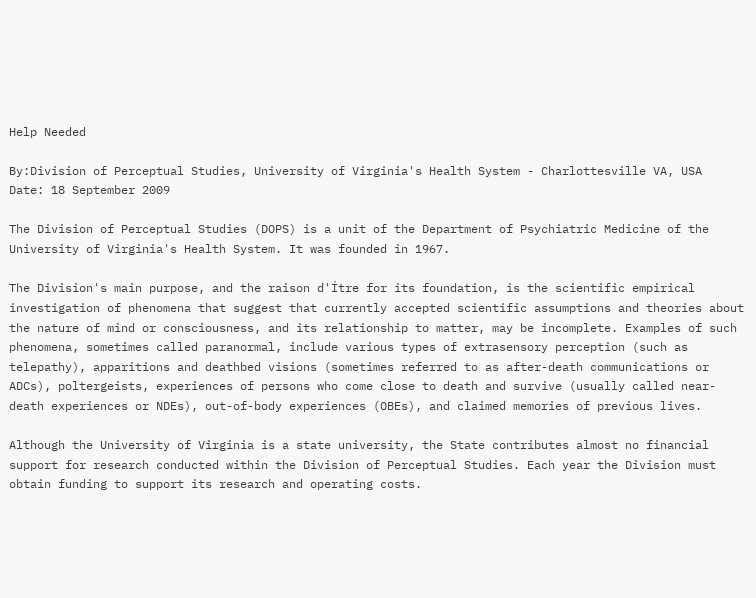Help Needed

By:Division of Perceptual Studies, University of Virginia's Health System - Charlottesville VA, USA
Date: 18 September 2009

The Division of Perceptual Studies (DOPS) is a unit of the Department of Psychiatric Medicine of the University of Virginia's Health System. It was founded in 1967.

The Division's main purpose, and the raison d'Ítre for its foundation, is the scientific empirical investigation of phenomena that suggest that currently accepted scientific assumptions and theories about the nature of mind or consciousness, and its relationship to matter, may be incomplete. Examples of such phenomena, sometimes called paranormal, include various types of extrasensory perception (such as telepathy), apparitions and deathbed visions (sometimes referred to as after-death communications or ADCs), poltergeists, experiences of persons who come close to death and survive (usually called near-death experiences or NDEs), out-of-body experiences (OBEs), and claimed memories of previous lives.

Although the University of Virginia is a state university, the State contributes almost no financial support for research conducted within the Division of Perceptual Studies. Each year the Division must obtain funding to support its research and operating costs.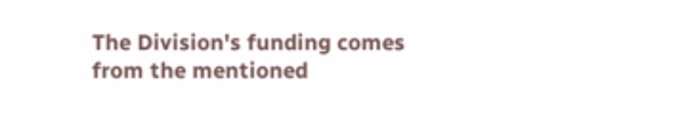The Division's funding comes from the mentioned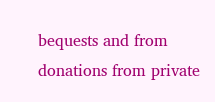bequests and from donations from private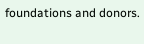foundations and donors.